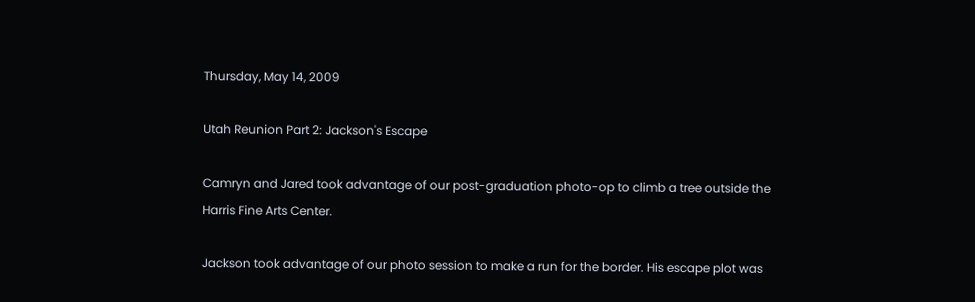Thursday, May 14, 2009

Utah Reunion Part 2: Jackson's Escape

Camryn and Jared took advantage of our post-graduation photo-op to climb a tree outside the Harris Fine Arts Center.

Jackson took advantage of our photo session to make a run for the border. His escape plot was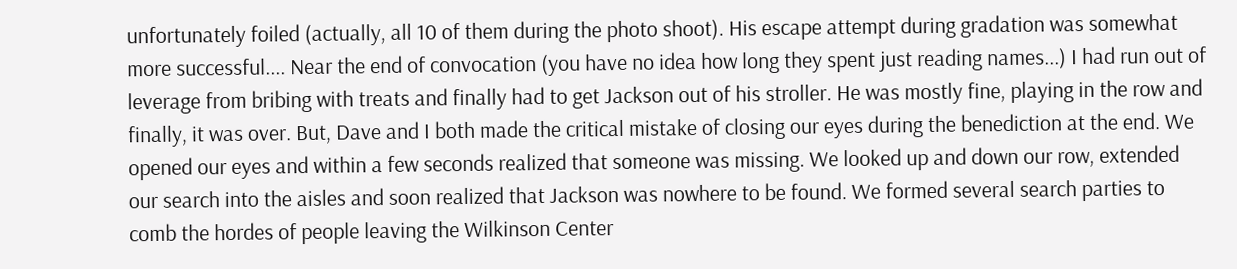unfortunately foiled (actually, all 10 of them during the photo shoot). His escape attempt during gradation was somewhat more successful.... Near the end of convocation (you have no idea how long they spent just reading names...) I had run out of leverage from bribing with treats and finally had to get Jackson out of his stroller. He was mostly fine, playing in the row and finally, it was over. But, Dave and I both made the critical mistake of closing our eyes during the benediction at the end. We opened our eyes and within a few seconds realized that someone was missing. We looked up and down our row, extended our search into the aisles and soon realized that Jackson was nowhere to be found. We formed several search parties to comb the hordes of people leaving the Wilkinson Center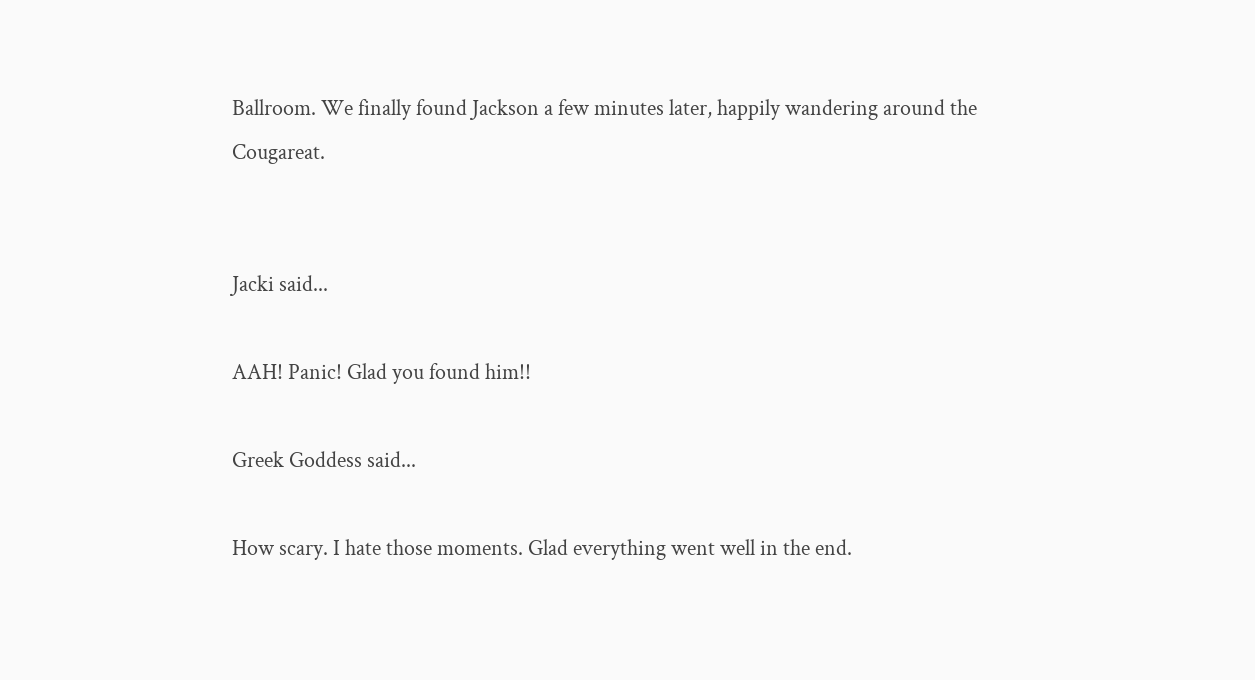Ballroom. We finally found Jackson a few minutes later, happily wandering around the Cougareat.


Jacki said...

AAH! Panic! Glad you found him!!

Greek Goddess said...

How scary. I hate those moments. Glad everything went well in the end.